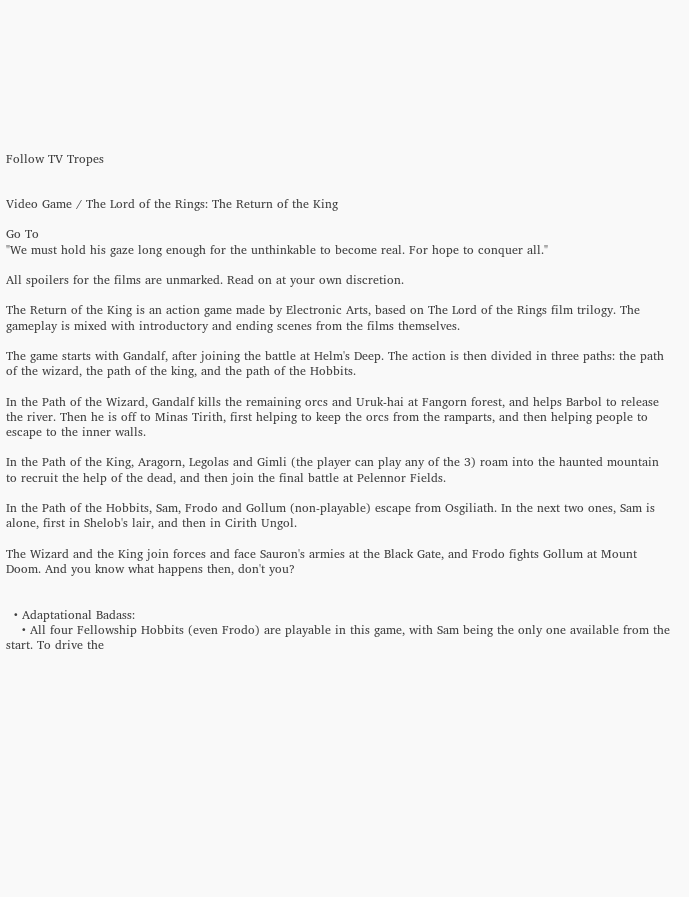Follow TV Tropes


Video Game / The Lord of the Rings: The Return of the King

Go To
"We must hold his gaze long enough for the unthinkable to become real. For hope to conquer all."

All spoilers for the films are unmarked. Read on at your own discretion.

The Return of the King is an action game made by Electronic Arts, based on The Lord of the Rings film trilogy. The gameplay is mixed with introductory and ending scenes from the films themselves.

The game starts with Gandalf, after joining the battle at Helm's Deep. The action is then divided in three paths: the path of the wizard, the path of the king, and the path of the Hobbits.

In the Path of the Wizard, Gandalf kills the remaining orcs and Uruk-hai at Fangorn forest, and helps Barbol to release the river. Then he is off to Minas Tirith, first helping to keep the orcs from the ramparts, and then helping people to escape to the inner walls.

In the Path of the King, Aragorn, Legolas and Gimli (the player can play any of the 3) roam into the haunted mountain to recruit the help of the dead, and then join the final battle at Pelennor Fields.

In the Path of the Hobbits, Sam, Frodo and Gollum (non-playable) escape from Osgiliath. In the next two ones, Sam is alone, first in Shelob's lair, and then in Cirith Ungol.

The Wizard and the King join forces and face Sauron's armies at the Black Gate, and Frodo fights Gollum at Mount Doom. And you know what happens then, don't you?


  • Adaptational Badass:
    • All four Fellowship Hobbits (even Frodo) are playable in this game, with Sam being the only one available from the start. To drive the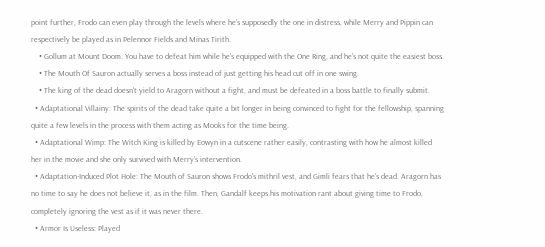point further, Frodo can even play through the levels where he's supposedly the one in distress, while Merry and Pippin can respectively be played as in Pelennor Fields and Minas Tirith.
    • Gollum at Mount Doom. You have to defeat him while he's equipped with the One Ring, and he's not quite the easiest boss.
    • The Mouth Of Sauron actually serves a boss instead of just getting his head cut off in one swing.
    • The king of the dead doesn't yield to Aragorn without a fight, and must be defeated in a boss battle to finally submit.
  • Adaptational Villainy: The spirits of the dead take quite a bit longer in being convinced to fight for the fellowship, spanning quite a few levels in the process with them acting as Mooks for the time being.
  • Adaptational Wimp: The Witch King is killed by Eowyn in a cutscene rather easily, contrasting with how he almost killed her in the movie and she only survived with Merry's intervention.
  • Adaptation-Induced Plot Hole: The Mouth of Sauron shows Frodo's mithril vest, and Gimli fears that he's dead. Aragorn has no time to say he does not believe it, as in the film. Then, Gandalf keeps his motivation rant about giving time to Frodo, completely ignoring the vest as if it was never there.
  • Armor Is Useless: Played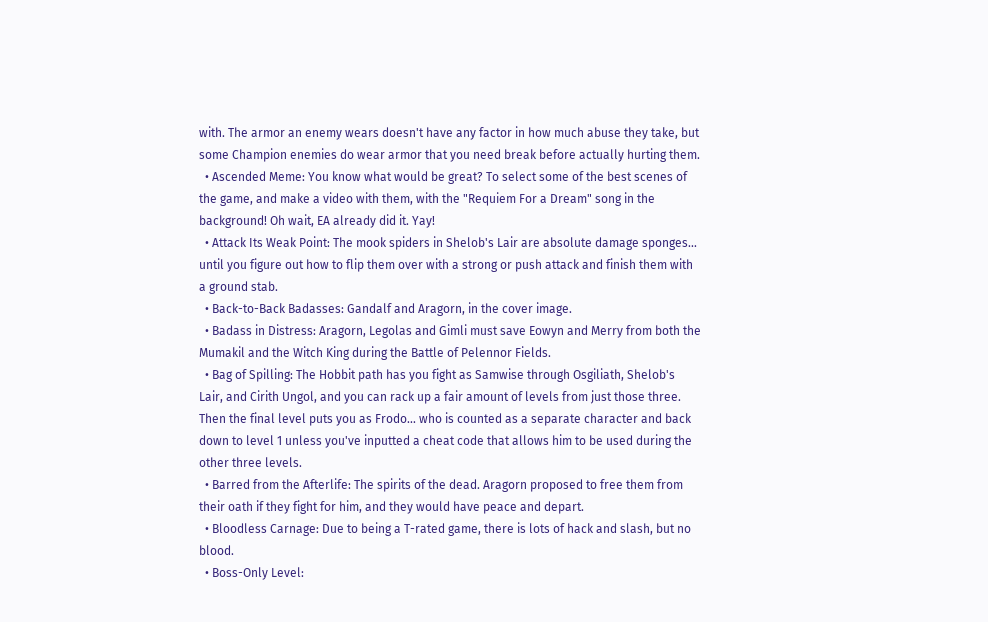with. The armor an enemy wears doesn't have any factor in how much abuse they take, but some Champion enemies do wear armor that you need break before actually hurting them.
  • Ascended Meme: You know what would be great? To select some of the best scenes of the game, and make a video with them, with the "Requiem For a Dream" song in the background! Oh wait, EA already did it. Yay!
  • Attack Its Weak Point: The mook spiders in Shelob's Lair are absolute damage sponges... until you figure out how to flip them over with a strong or push attack and finish them with a ground stab.
  • Back-to-Back Badasses: Gandalf and Aragorn, in the cover image.
  • Badass in Distress: Aragorn, Legolas and Gimli must save Eowyn and Merry from both the Mumakil and the Witch King during the Battle of Pelennor Fields.
  • Bag of Spilling: The Hobbit path has you fight as Samwise through Osgiliath, Shelob's Lair, and Cirith Ungol, and you can rack up a fair amount of levels from just those three. Then the final level puts you as Frodo... who is counted as a separate character and back down to level 1 unless you've inputted a cheat code that allows him to be used during the other three levels.
  • Barred from the Afterlife: The spirits of the dead. Aragorn proposed to free them from their oath if they fight for him, and they would have peace and depart.
  • Bloodless Carnage: Due to being a T-rated game, there is lots of hack and slash, but no blood.
  • Boss-Only Level: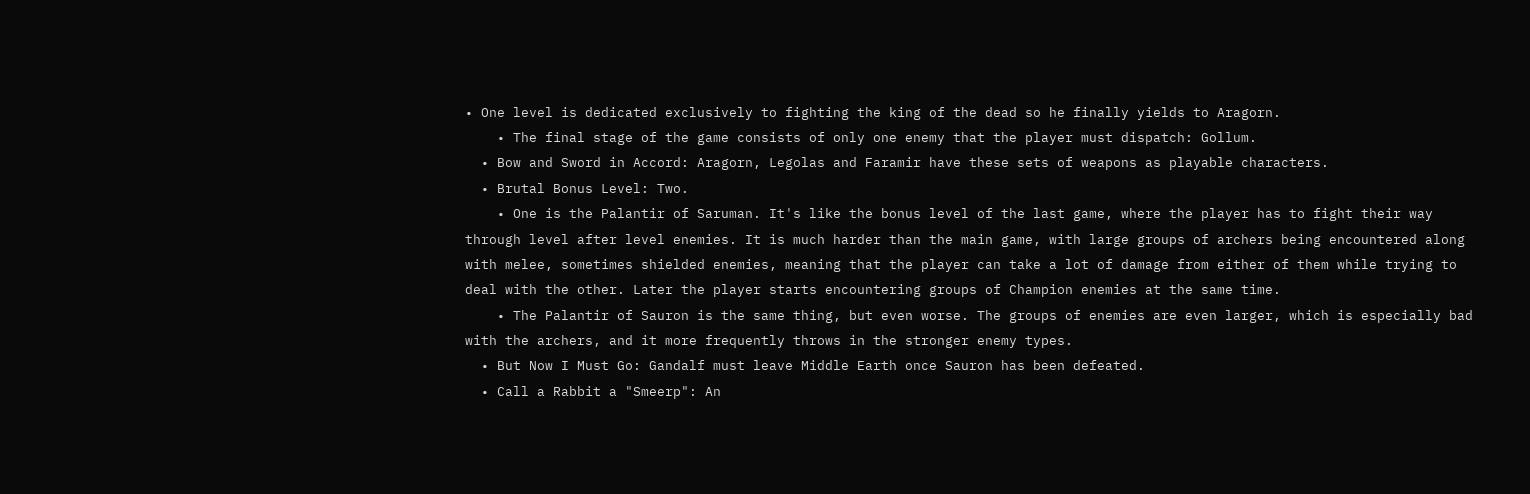• One level is dedicated exclusively to fighting the king of the dead so he finally yields to Aragorn.
    • The final stage of the game consists of only one enemy that the player must dispatch: Gollum.
  • Bow and Sword in Accord: Aragorn, Legolas and Faramir have these sets of weapons as playable characters.
  • Brutal Bonus Level: Two.
    • One is the Palantir of Saruman. It's like the bonus level of the last game, where the player has to fight their way through level after level enemies. It is much harder than the main game, with large groups of archers being encountered along with melee, sometimes shielded enemies, meaning that the player can take a lot of damage from either of them while trying to deal with the other. Later the player starts encountering groups of Champion enemies at the same time.
    • The Palantir of Sauron is the same thing, but even worse. The groups of enemies are even larger, which is especially bad with the archers, and it more frequently throws in the stronger enemy types.
  • But Now I Must Go: Gandalf must leave Middle Earth once Sauron has been defeated.
  • Call a Rabbit a "Smeerp": An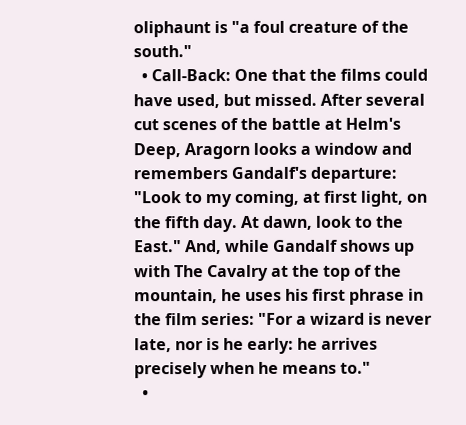oliphaunt is "a foul creature of the south."
  • Call-Back: One that the films could have used, but missed. After several cut scenes of the battle at Helm's Deep, Aragorn looks a window and remembers Gandalf's departure: "Look to my coming, at first light, on the fifth day. At dawn, look to the East." And, while Gandalf shows up with The Cavalry at the top of the mountain, he uses his first phrase in the film series: "For a wizard is never late, nor is he early: he arrives precisely when he means to."
  •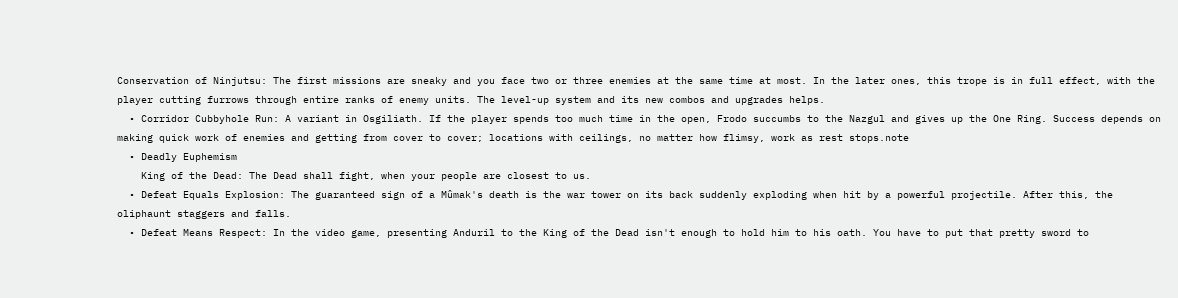Conservation of Ninjutsu: The first missions are sneaky and you face two or three enemies at the same time at most. In the later ones, this trope is in full effect, with the player cutting furrows through entire ranks of enemy units. The level-up system and its new combos and upgrades helps.
  • Corridor Cubbyhole Run: A variant in Osgiliath. If the player spends too much time in the open, Frodo succumbs to the Nazgul and gives up the One Ring. Success depends on making quick work of enemies and getting from cover to cover; locations with ceilings, no matter how flimsy, work as rest stops.note
  • Deadly Euphemism
    King of the Dead: The Dead shall fight, when your people are closest to us.
  • Defeat Equals Explosion: The guaranteed sign of a Mûmak's death is the war tower on its back suddenly exploding when hit by a powerful projectile. After this, the oliphaunt staggers and falls.
  • Defeat Means Respect: In the video game, presenting Anduril to the King of the Dead isn't enough to hold him to his oath. You have to put that pretty sword to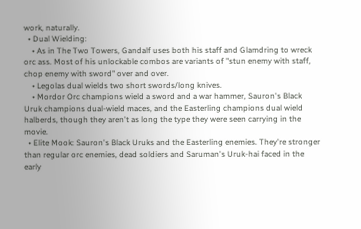work, naturally.
  • Dual Wielding:
    • As in The Two Towers, Gandalf uses both his staff and Glamdring to wreck orc ass. Most of his unlockable combos are variants of "stun enemy with staff, chop enemy with sword" over and over.
    • Legolas dual wields two short swords/long knives.
    • Mordor Orc champions wield a sword and a war hammer, Sauron's Black Uruk champions dual-wield maces, and the Easterling champions dual wield halberds, though they aren't as long the type they were seen carrying in the movie.
  • Elite Mook: Sauron's Black Uruks and the Easterling enemies. They're stronger than regular orc enemies, dead soldiers and Saruman's Uruk-hai faced in the early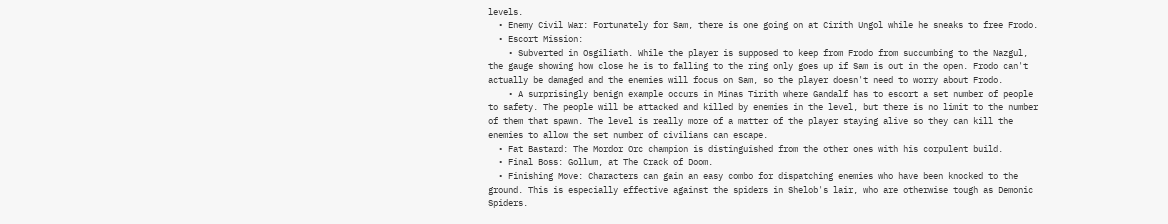levels.
  • Enemy Civil War: Fortunately for Sam, there is one going on at Cirith Ungol while he sneaks to free Frodo.
  • Escort Mission:
    • Subverted in Osgiliath. While the player is supposed to keep from Frodo from succumbing to the Nazgul, the gauge showing how close he is to falling to the ring only goes up if Sam is out in the open. Frodo can't actually be damaged and the enemies will focus on Sam, so the player doesn't need to worry about Frodo.
    • A surprisingly benign example occurs in Minas Tirith where Gandalf has to escort a set number of people to safety. The people will be attacked and killed by enemies in the level, but there is no limit to the number of them that spawn. The level is really more of a matter of the player staying alive so they can kill the enemies to allow the set number of civilians can escape.
  • Fat Bastard: The Mordor Orc champion is distinguished from the other ones with his corpulent build.
  • Final Boss: Gollum, at The Crack of Doom.
  • Finishing Move: Characters can gain an easy combo for dispatching enemies who have been knocked to the ground. This is especially effective against the spiders in Shelob's lair, who are otherwise tough as Demonic Spiders.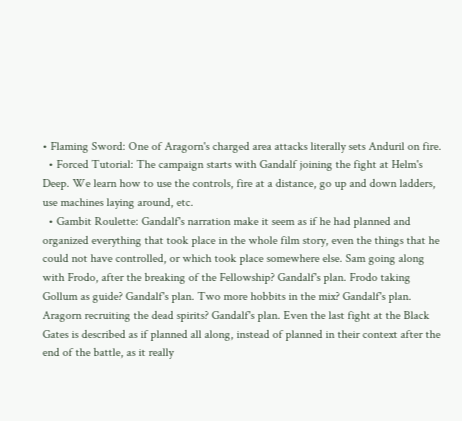• Flaming Sword: One of Aragorn's charged area attacks literally sets Anduril on fire.
  • Forced Tutorial: The campaign starts with Gandalf joining the fight at Helm's Deep. We learn how to use the controls, fire at a distance, go up and down ladders, use machines laying around, etc.
  • Gambit Roulette: Gandalf's narration make it seem as if he had planned and organized everything that took place in the whole film story, even the things that he could not have controlled, or which took place somewhere else. Sam going along with Frodo, after the breaking of the Fellowship? Gandalf's plan. Frodo taking Gollum as guide? Gandalf's plan. Two more hobbits in the mix? Gandalf's plan. Aragorn recruiting the dead spirits? Gandalf's plan. Even the last fight at the Black Gates is described as if planned all along, instead of planned in their context after the end of the battle, as it really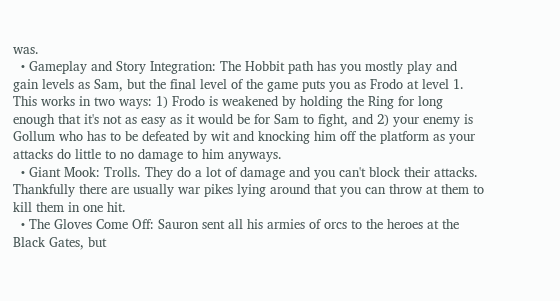was.
  • Gameplay and Story Integration: The Hobbit path has you mostly play and gain levels as Sam, but the final level of the game puts you as Frodo at level 1. This works in two ways: 1) Frodo is weakened by holding the Ring for long enough that it's not as easy as it would be for Sam to fight, and 2) your enemy is Gollum who has to be defeated by wit and knocking him off the platform as your attacks do little to no damage to him anyways.
  • Giant Mook: Trolls. They do a lot of damage and you can't block their attacks. Thankfully there are usually war pikes lying around that you can throw at them to kill them in one hit.
  • The Gloves Come Off: Sauron sent all his armies of orcs to the heroes at the Black Gates, but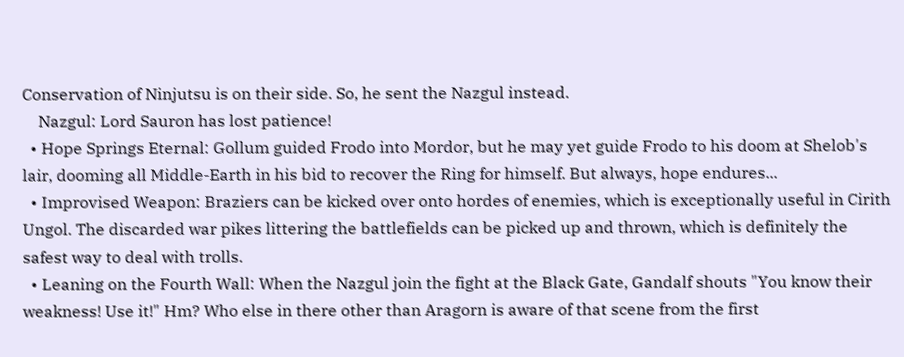Conservation of Ninjutsu is on their side. So, he sent the Nazgul instead.
    Nazgul: Lord Sauron has lost patience!
  • Hope Springs Eternal: Gollum guided Frodo into Mordor, but he may yet guide Frodo to his doom at Shelob's lair, dooming all Middle-Earth in his bid to recover the Ring for himself. But always, hope endures...
  • Improvised Weapon: Braziers can be kicked over onto hordes of enemies, which is exceptionally useful in Cirith Ungol. The discarded war pikes littering the battlefields can be picked up and thrown, which is definitely the safest way to deal with trolls.
  • Leaning on the Fourth Wall: When the Nazgul join the fight at the Black Gate, Gandalf shouts "You know their weakness! Use it!" Hm? Who else in there other than Aragorn is aware of that scene from the first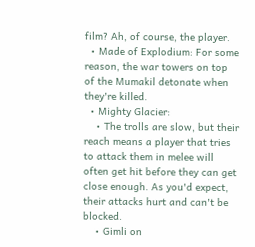film? Ah, of course, the player.
  • Made of Explodium: For some reason, the war towers on top of the Mumakil detonate when they're killed.
  • Mighty Glacier:
    • The trolls are slow, but their reach means a player that tries to attack them in melee will often get hit before they can get close enough. As you'd expect, their attacks hurt and can't be blocked.
    • Gimli on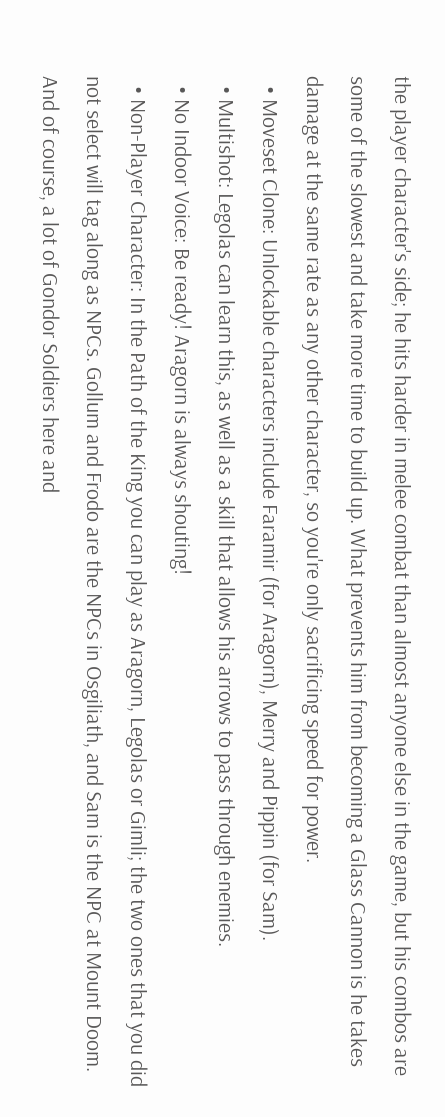the player character's side; he hits harder in melee combat than almost anyone else in the game, but his combos are some of the slowest and take more time to build up. What prevents him from becoming a Glass Cannon is he takes damage at the same rate as any other character, so you're only sacrificing speed for power.
  • Moveset Clone: Unlockable characters include Faramir (for Aragorn), Merry and Pippin (for Sam).
  • Multishot: Legolas can learn this, as well as a skill that allows his arrows to pass through enemies.
  • No Indoor Voice: Be ready! Aragorn is always shouting!
  • Non-Player Character: In the Path of the King you can play as Aragorn, Legolas or Gimli; the two ones that you did not select will tag along as NPCs. Gollum and Frodo are the NPCs in Osgiliath, and Sam is the NPC at Mount Doom. And of course, a lot of Gondor Soldiers here and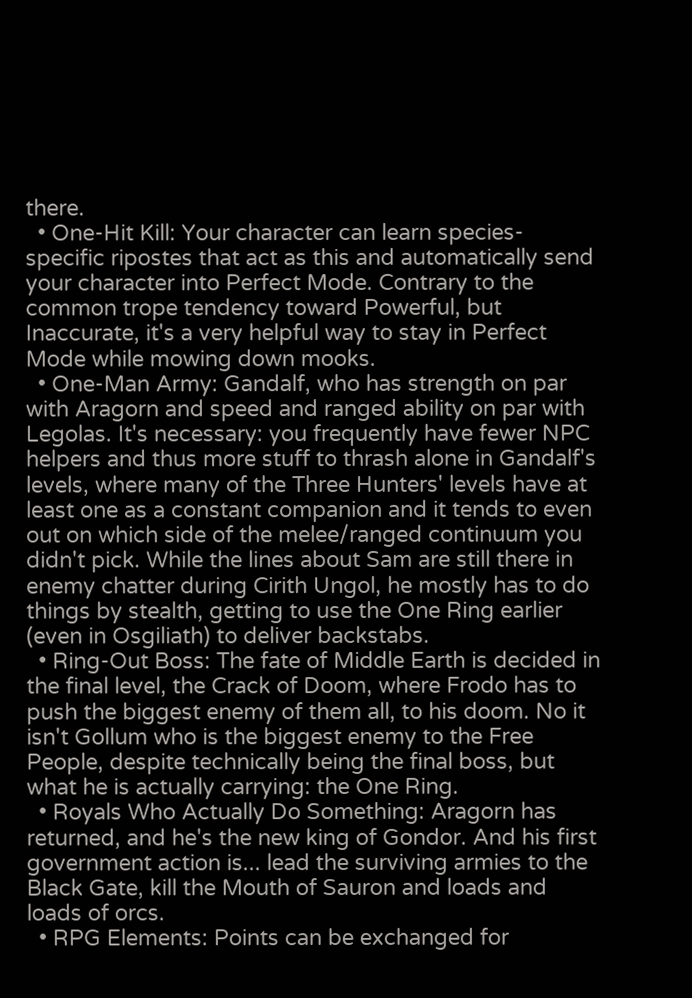there.
  • One-Hit Kill: Your character can learn species-specific ripostes that act as this and automatically send your character into Perfect Mode. Contrary to the common trope tendency toward Powerful, but Inaccurate, it's a very helpful way to stay in Perfect Mode while mowing down mooks.
  • One-Man Army: Gandalf, who has strength on par with Aragorn and speed and ranged ability on par with Legolas. It's necessary: you frequently have fewer NPC helpers and thus more stuff to thrash alone in Gandalf's levels, where many of the Three Hunters' levels have at least one as a constant companion and it tends to even out on which side of the melee/ranged continuum you didn't pick. While the lines about Sam are still there in enemy chatter during Cirith Ungol, he mostly has to do things by stealth, getting to use the One Ring earlier (even in Osgiliath) to deliver backstabs.
  • Ring-Out Boss: The fate of Middle Earth is decided in the final level, the Crack of Doom, where Frodo has to push the biggest enemy of them all, to his doom. No it isn't Gollum who is the biggest enemy to the Free People, despite technically being the final boss, but what he is actually carrying: the One Ring.
  • Royals Who Actually Do Something: Aragorn has returned, and he's the new king of Gondor. And his first government action is... lead the surviving armies to the Black Gate, kill the Mouth of Sauron and loads and loads of orcs.
  • RPG Elements: Points can be exchanged for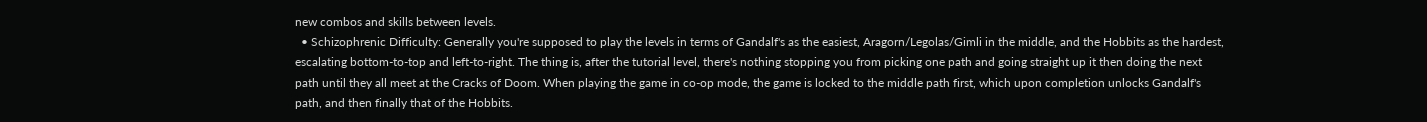new combos and skills between levels.
  • Schizophrenic Difficulty: Generally you're supposed to play the levels in terms of Gandalf's as the easiest, Aragorn/Legolas/Gimli in the middle, and the Hobbits as the hardest, escalating bottom-to-top and left-to-right. The thing is, after the tutorial level, there's nothing stopping you from picking one path and going straight up it then doing the next path until they all meet at the Cracks of Doom. When playing the game in co-op mode, the game is locked to the middle path first, which upon completion unlocks Gandalf's path, and then finally that of the Hobbits.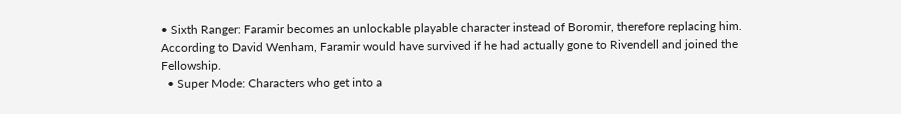• Sixth Ranger: Faramir becomes an unlockable playable character instead of Boromir, therefore replacing him. According to David Wenham, Faramir would have survived if he had actually gone to Rivendell and joined the Fellowship.
  • Super Mode: Characters who get into a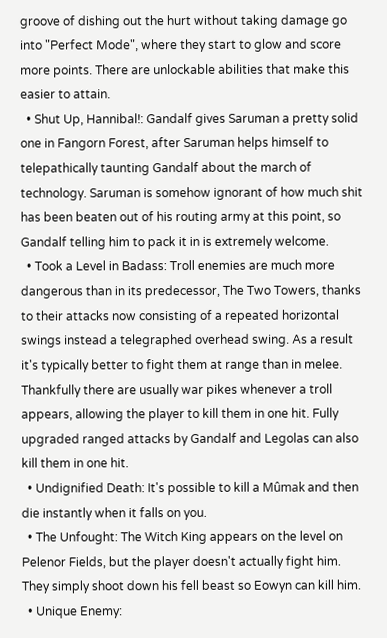groove of dishing out the hurt without taking damage go into "Perfect Mode", where they start to glow and score more points. There are unlockable abilities that make this easier to attain.
  • Shut Up, Hannibal!: Gandalf gives Saruman a pretty solid one in Fangorn Forest, after Saruman helps himself to telepathically taunting Gandalf about the march of technology. Saruman is somehow ignorant of how much shit has been beaten out of his routing army at this point, so Gandalf telling him to pack it in is extremely welcome.
  • Took a Level in Badass: Troll enemies are much more dangerous than in its predecessor, The Two Towers, thanks to their attacks now consisting of a repeated horizontal swings instead a telegraphed overhead swing. As a result it's typically better to fight them at range than in melee. Thankfully there are usually war pikes whenever a troll appears, allowing the player to kill them in one hit. Fully upgraded ranged attacks by Gandalf and Legolas can also kill them in one hit.
  • Undignified Death: It's possible to kill a Mûmak and then die instantly when it falls on you.
  • The Unfought: The Witch King appears on the level on Pelenor Fields, but the player doesn't actually fight him. They simply shoot down his fell beast so Eowyn can kill him.
  • Unique Enemy: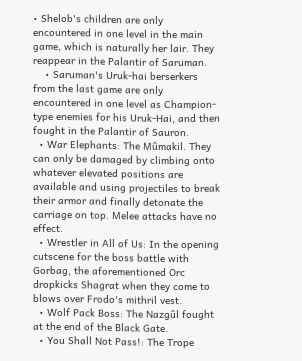• Shelob's children are only encountered in one level in the main game, which is naturally her lair. They reappear in the Palantir of Saruman.
    • Saruman's Uruk-hai berserkers from the last game are only encountered in one level as Champion-type enemies for his Uruk-Hai, and then fought in the Palantir of Sauron.
  • War Elephants: The Mûmakil. They can only be damaged by climbing onto whatever elevated positions are available and using projectiles to break their armor and finally detonate the carriage on top. Melee attacks have no effect.
  • Wrestler in All of Us: In the opening cutscene for the boss battle with Gorbag, the aforementioned Orc dropkicks Shagrat when they come to blows over Frodo's mithril vest.
  • Wolf Pack Boss: The Nazgûl fought at the end of the Black Gate.
  • You Shall Not Pass!: The Trope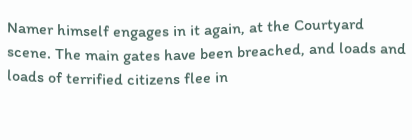Namer himself engages in it again, at the Courtyard scene. The main gates have been breached, and loads and loads of terrified citizens flee in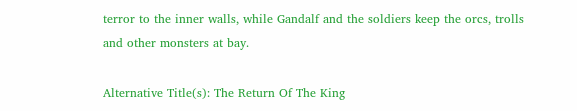terror to the inner walls, while Gandalf and the soldiers keep the orcs, trolls and other monsters at bay.

Alternative Title(s): The Return Of The King